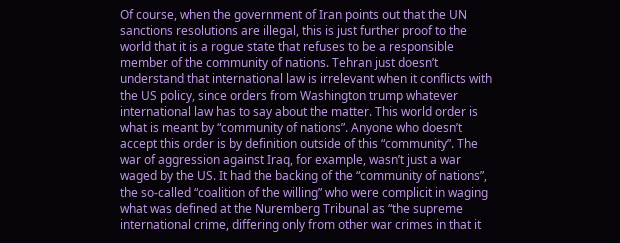Of course, when the government of Iran points out that the UN sanctions resolutions are illegal, this is just further proof to the world that it is a rogue state that refuses to be a responsible member of the community of nations. Tehran just doesn’t understand that international law is irrelevant when it conflicts with the US policy, since orders from Washington trump whatever international law has to say about the matter. This world order is what is meant by “community of nations”. Anyone who doesn’t accept this order is by definition outside of this “community”. The war of aggression against Iraq, for example, wasn’t just a war waged by the US. It had the backing of the “community of nations”, the so-called “coalition of the willing” who were complicit in waging what was defined at the Nuremberg Tribunal as “the supreme international crime, differing only from other war crimes in that it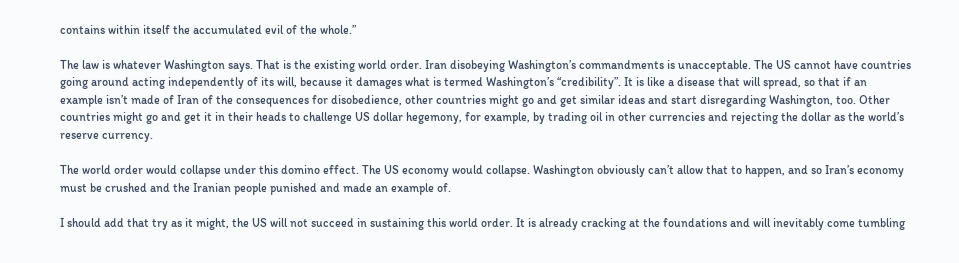contains within itself the accumulated evil of the whole.”

The law is whatever Washington says. That is the existing world order. Iran disobeying Washington’s commandments is unacceptable. The US cannot have countries going around acting independently of its will, because it damages what is termed Washington’s “credibility”. It is like a disease that will spread, so that if an example isn’t made of Iran of the consequences for disobedience, other countries might go and get similar ideas and start disregarding Washington, too. Other countries might go and get it in their heads to challenge US dollar hegemony, for example, by trading oil in other currencies and rejecting the dollar as the world’s reserve currency.

The world order would collapse under this domino effect. The US economy would collapse. Washington obviously can’t allow that to happen, and so Iran’s economy must be crushed and the Iranian people punished and made an example of.

I should add that try as it might, the US will not succeed in sustaining this world order. It is already cracking at the foundations and will inevitably come tumbling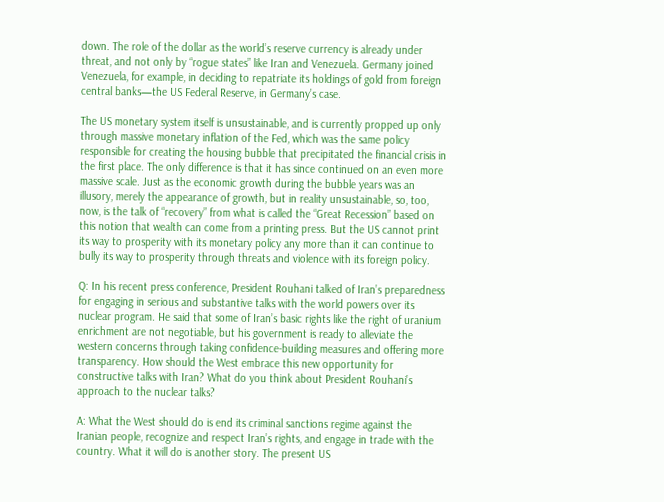down. The role of the dollar as the world’s reserve currency is already under threat, and not only by “rogue states” like Iran and Venezuela. Germany joined Venezuela, for example, in deciding to repatriate its holdings of gold from foreign central banks—the US Federal Reserve, in Germany’s case.

The US monetary system itself is unsustainable, and is currently propped up only through massive monetary inflation of the Fed, which was the same policy responsible for creating the housing bubble that precipitated the financial crisis in the first place. The only difference is that it has since continued on an even more massive scale. Just as the economic growth during the bubble years was an illusory, merely the appearance of growth, but in reality unsustainable, so, too, now, is the talk of “recovery” from what is called the “Great Recession” based on this notion that wealth can come from a printing press. But the US cannot print its way to prosperity with its monetary policy any more than it can continue to bully its way to prosperity through threats and violence with its foreign policy.

Q: In his recent press conference, President Rouhani talked of Iran’s preparedness for engaging in serious and substantive talks with the world powers over its nuclear program. He said that some of Iran’s basic rights like the right of uranium enrichment are not negotiable, but his government is ready to alleviate the western concerns through taking confidence-building measures and offering more transparency. How should the West embrace this new opportunity for constructive talks with Iran? What do you think about President Rouhani’s approach to the nuclear talks?

A: What the West should do is end its criminal sanctions regime against the Iranian people, recognize and respect Iran’s rights, and engage in trade with the country. What it will do is another story. The present US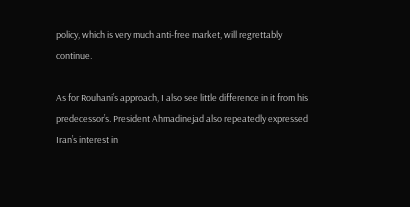policy, which is very much anti-free market, will regrettably continue.

As for Rouhani’s approach, I also see little difference in it from his predecessor’s. President Ahmadinejad also repeatedly expressed Iran’s interest in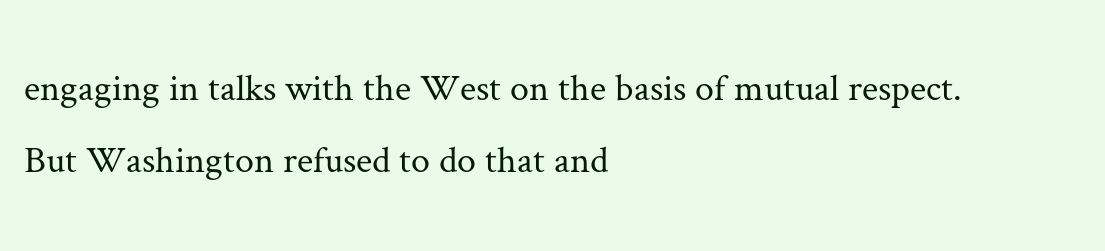engaging in talks with the West on the basis of mutual respect. But Washington refused to do that and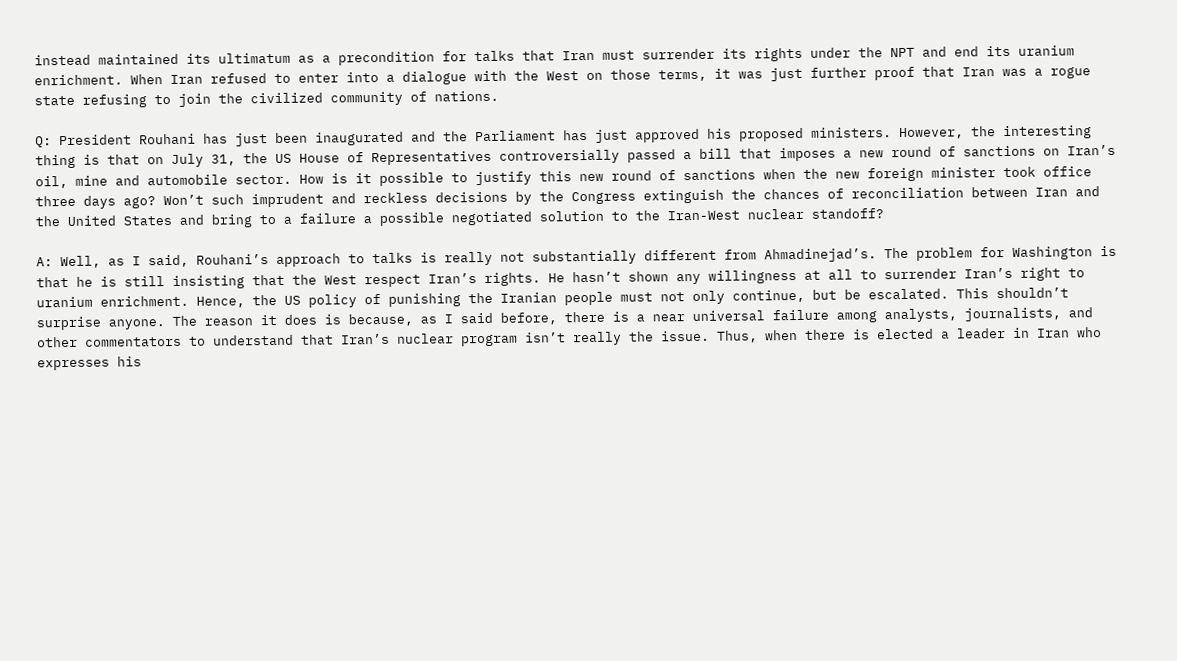instead maintained its ultimatum as a precondition for talks that Iran must surrender its rights under the NPT and end its uranium enrichment. When Iran refused to enter into a dialogue with the West on those terms, it was just further proof that Iran was a rogue state refusing to join the civilized community of nations.

Q: President Rouhani has just been inaugurated and the Parliament has just approved his proposed ministers. However, the interesting thing is that on July 31, the US House of Representatives controversially passed a bill that imposes a new round of sanctions on Iran’s oil, mine and automobile sector. How is it possible to justify this new round of sanctions when the new foreign minister took office three days ago? Won’t such imprudent and reckless decisions by the Congress extinguish the chances of reconciliation between Iran and the United States and bring to a failure a possible negotiated solution to the Iran-West nuclear standoff?

A: Well, as I said, Rouhani’s approach to talks is really not substantially different from Ahmadinejad’s. The problem for Washington is that he is still insisting that the West respect Iran’s rights. He hasn’t shown any willingness at all to surrender Iran’s right to uranium enrichment. Hence, the US policy of punishing the Iranian people must not only continue, but be escalated. This shouldn’t surprise anyone. The reason it does is because, as I said before, there is a near universal failure among analysts, journalists, and other commentators to understand that Iran’s nuclear program isn’t really the issue. Thus, when there is elected a leader in Iran who expresses his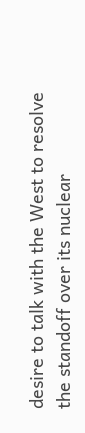desire to talk with the West to resolve the standoff over its nuclear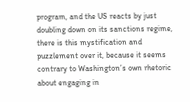program, and the US reacts by just doubling down on its sanctions regime, there is this mystification and puzzlement over it, because it seems contrary to Washington’s own rhetoric about engaging in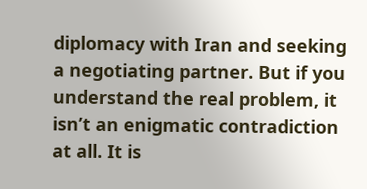diplomacy with Iran and seeking a negotiating partner. But if you understand the real problem, it isn’t an enigmatic contradiction at all. It is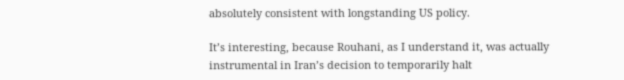absolutely consistent with longstanding US policy.

It’s interesting, because Rouhani, as I understand it, was actually instrumental in Iran’s decision to temporarily halt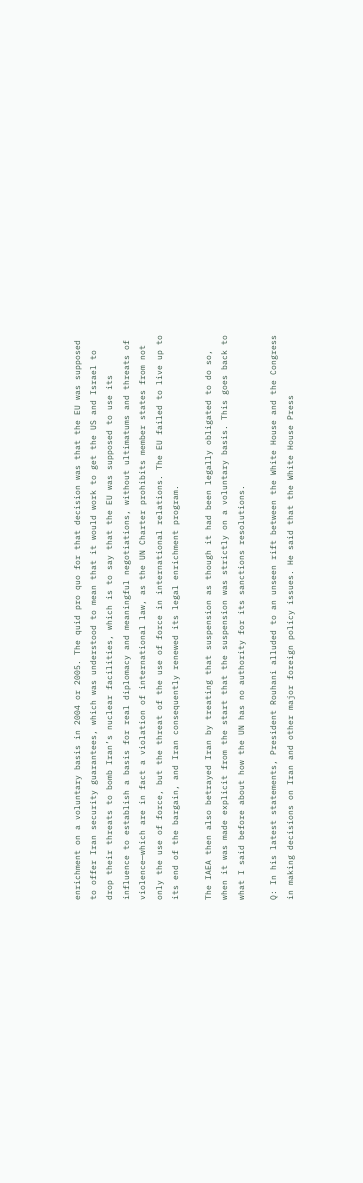enrichment on a voluntary basis in 2004 or 2005. The quid pro quo for that decision was that the EU was supposed to offer Iran security guarantees, which was understood to mean that it would work to get the US and Israel to drop their threats to bomb Iran’s nuclear facilities, which is to say that the EU was supposed to use its influence to establish a basis for real diplomacy and meaningful negotiations, without ultimatums and threats of violence—which are in fact a violation of international law, as the UN Charter prohibits member states from not only the use of force, but the threat of the use of force in international relations. The EU failed to live up to its end of the bargain, and Iran consequently renewed its legal enrichment program.

The IAEA then also betrayed Iran by treating that suspension as though it had been legally obligated to do so, when it was made explicit from the start that the suspension was strictly on a voluntary basis. This goes back to what I said before about how the UN has no authority for its sanctions resolutions.

Q: In his latest statements, President Rouhani alluded to an unseen rift between the White House and the Congress in making decisions on Iran and other major foreign policy issues. He said that the White House Press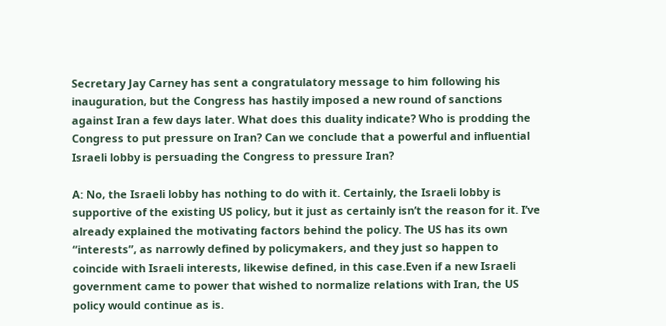Secretary Jay Carney has sent a congratulatory message to him following his inauguration, but the Congress has hastily imposed a new round of sanctions against Iran a few days later. What does this duality indicate? Who is prodding the Congress to put pressure on Iran? Can we conclude that a powerful and influential Israeli lobby is persuading the Congress to pressure Iran?

A: No, the Israeli lobby has nothing to do with it. Certainly, the Israeli lobby is supportive of the existing US policy, but it just as certainly isn’t the reason for it. I’ve already explained the motivating factors behind the policy. The US has its own “interests”, as narrowly defined by policymakers, and they just so happen to coincide with Israeli interests, likewise defined, in this case.Even if a new Israeli government came to power that wished to normalize relations with Iran, the US policy would continue as is.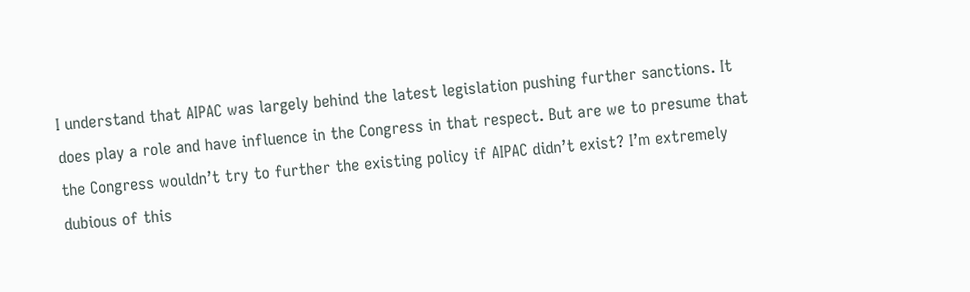I understand that AIPAC was largely behind the latest legislation pushing further sanctions. It does play a role and have influence in the Congress in that respect. But are we to presume that the Congress wouldn’t try to further the existing policy if AIPAC didn’t exist? I’m extremely dubious of this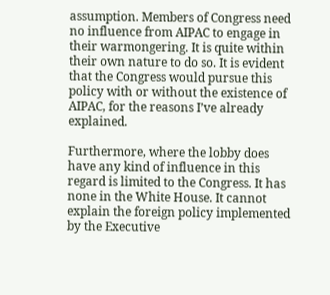assumption. Members of Congress need no influence from AIPAC to engage in their warmongering. It is quite within their own nature to do so. It is evident that the Congress would pursue this policy with or without the existence of AIPAC, for the reasons I’ve already explained.

Furthermore, where the lobby does have any kind of influence in this regard is limited to the Congress. It has none in the White House. It cannot explain the foreign policy implemented by the Executive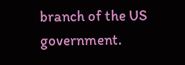branch of the US government.